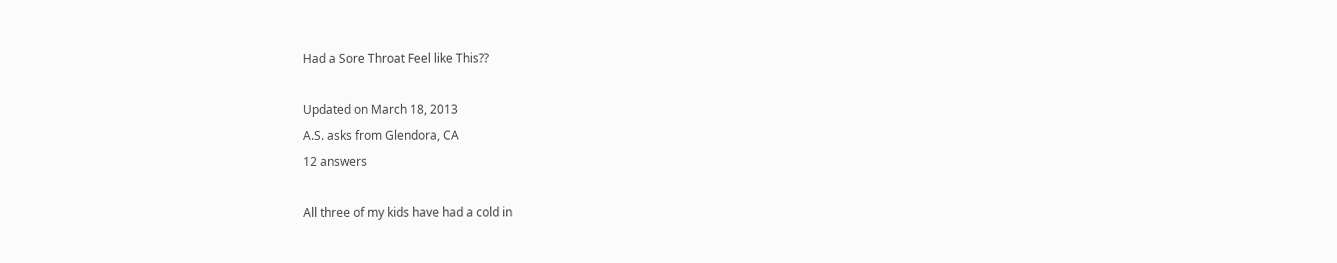Had a Sore Throat Feel like This??

Updated on March 18, 2013
A.S. asks from Glendora, CA
12 answers

All three of my kids have had a cold in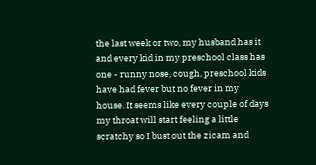the last week or two, my husband has it and every kid in my preschool class has one - runny nose, cough, preschool kids have had fever but no fever in my house. It seems like every couple of days my throat will start feeling a little scratchy so I bust out the zicam and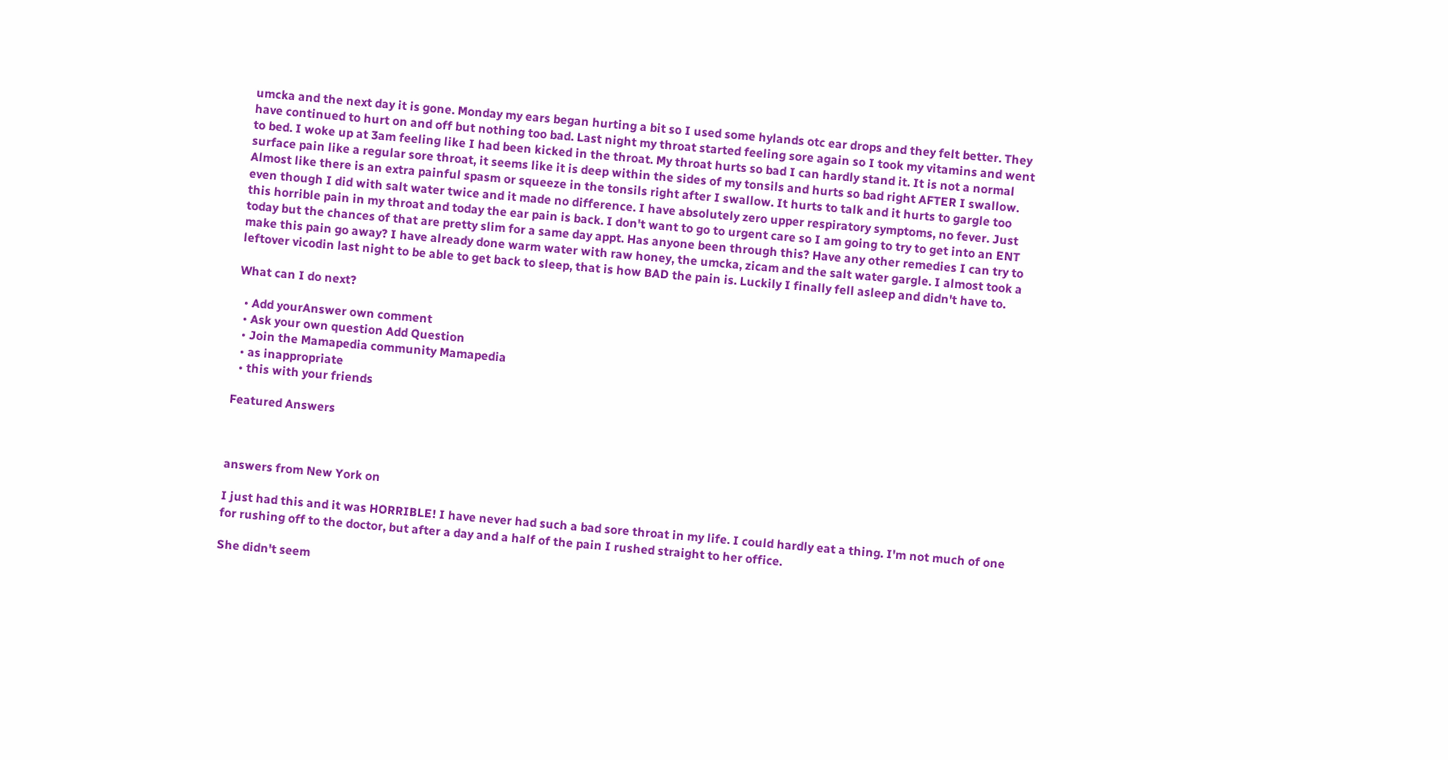umcka and the next day it is gone. Monday my ears began hurting a bit so I used some hylands otc ear drops and they felt better. They have continued to hurt on and off but nothing too bad. Last night my throat started feeling sore again so I took my vitamins and went to bed. I woke up at 3am feeling like I had been kicked in the throat. My throat hurts so bad I can hardly stand it. It is not a normal surface pain like a regular sore throat, it seems like it is deep within the sides of my tonsils and hurts so bad right AFTER I swallow. Almost like there is an extra painful spasm or squeeze in the tonsils right after I swallow. It hurts to talk and it hurts to gargle too even though I did with salt water twice and it made no difference. I have absolutely zero upper respiratory symptoms, no fever. Just this horrible pain in my throat and today the ear pain is back. I don't want to go to urgent care so I am going to try to get into an ENT today but the chances of that are pretty slim for a same day appt. Has anyone been through this? Have any other remedies I can try to make this pain go away? I have already done warm water with raw honey, the umcka, zicam and the salt water gargle. I almost took a leftover vicodin last night to be able to get back to sleep, that is how BAD the pain is. Luckily I finally fell asleep and didn't have to.

What can I do next?

  • Add yourAnswer own comment
  • Ask your own question Add Question
  • Join the Mamapedia community Mamapedia
  • as inappropriate
  • this with your friends

Featured Answers



answers from New York on

I just had this and it was HORRIBLE! I have never had such a bad sore throat in my life. I could hardly eat a thing. I'm not much of one for rushing off to the doctor, but after a day and a half of the pain I rushed straight to her office.

She didn't seem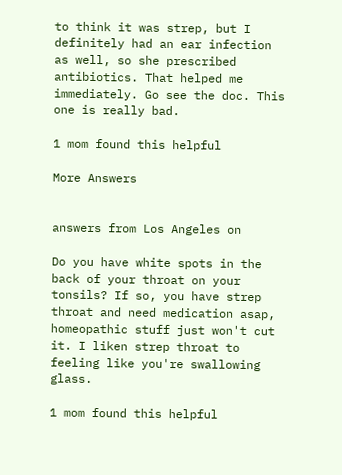to think it was strep, but I definitely had an ear infection as well, so she prescribed antibiotics. That helped me immediately. Go see the doc. This one is really bad.

1 mom found this helpful

More Answers


answers from Los Angeles on

Do you have white spots in the back of your throat on your tonsils? If so, you have strep throat and need medication asap, homeopathic stuff just won't cut it. I liken strep throat to feeling like you're swallowing glass.

1 mom found this helpful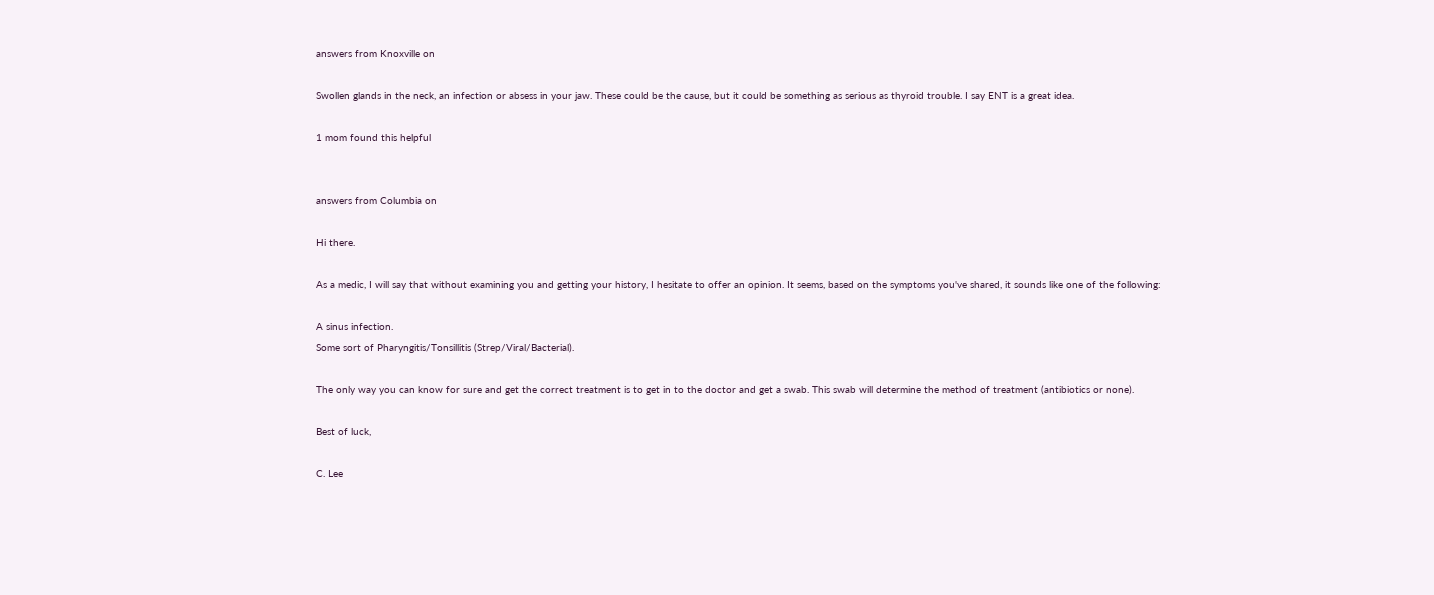answers from Knoxville on

Swollen glands in the neck, an infection or absess in your jaw. These could be the cause, but it could be something as serious as thyroid trouble. I say ENT is a great idea.

1 mom found this helpful


answers from Columbia on

Hi there.

As a medic, I will say that without examining you and getting your history, I hesitate to offer an opinion. It seems, based on the symptoms you've shared, it sounds like one of the following:

A sinus infection.
Some sort of Pharyngitis/Tonsillitis (Strep/Viral/Bacterial).

The only way you can know for sure and get the correct treatment is to get in to the doctor and get a swab. This swab will determine the method of treatment (antibiotics or none).

Best of luck,

C. Lee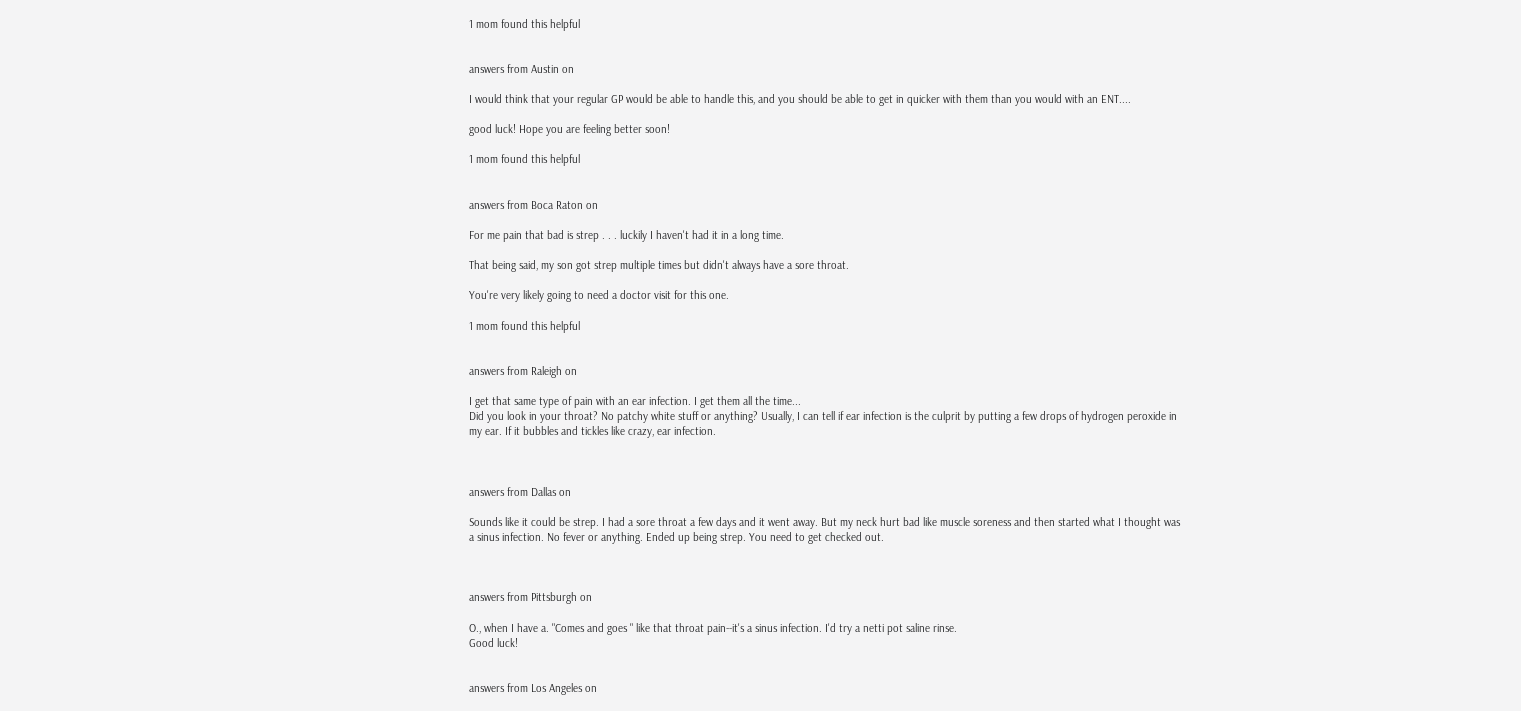1 mom found this helpful


answers from Austin on

I would think that your regular GP would be able to handle this, and you should be able to get in quicker with them than you would with an ENT....

good luck! Hope you are feeling better soon!

1 mom found this helpful


answers from Boca Raton on

For me pain that bad is strep . . . luckily I haven't had it in a long time.

That being said, my son got strep multiple times but didn't always have a sore throat.

You're very likely going to need a doctor visit for this one.

1 mom found this helpful


answers from Raleigh on

I get that same type of pain with an ear infection. I get them all the time...
Did you look in your throat? No patchy white stuff or anything? Usually, I can tell if ear infection is the culprit by putting a few drops of hydrogen peroxide in my ear. If it bubbles and tickles like crazy, ear infection.



answers from Dallas on

Sounds like it could be strep. I had a sore throat a few days and it went away. But my neck hurt bad like muscle soreness and then started what I thought was a sinus infection. No fever or anything. Ended up being strep. You need to get checked out.



answers from Pittsburgh on

O., when I have a. "Comes and goes " like that throat pain--it's a sinus infection. I'd try a netti pot saline rinse.
Good luck!


answers from Los Angeles on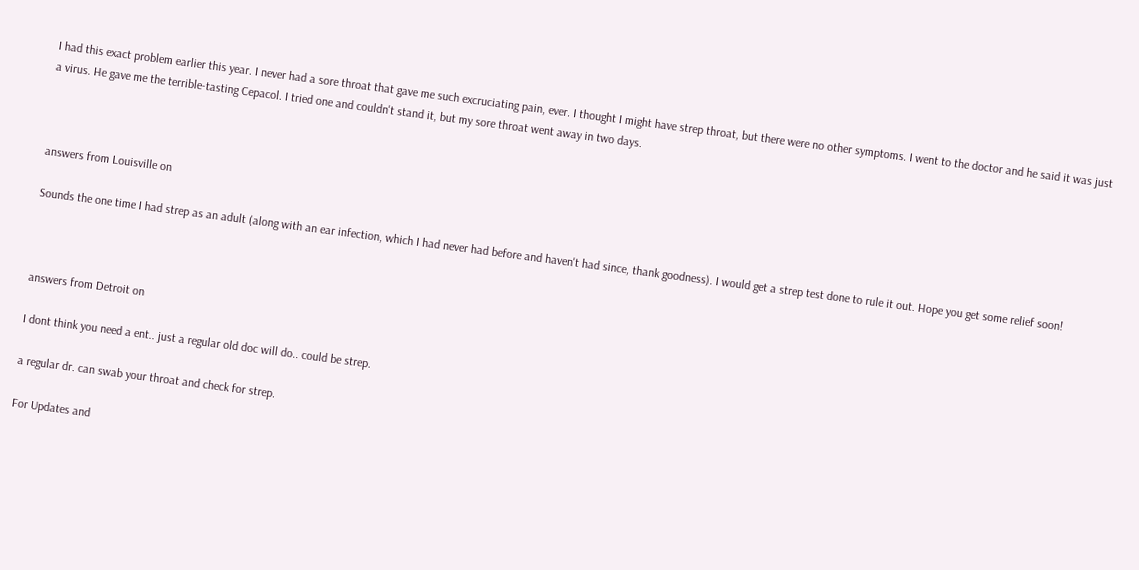I had this exact problem earlier this year. I never had a sore throat that gave me such excruciating pain, ever. I thought I might have strep throat, but there were no other symptoms. I went to the doctor and he said it was just a virus. He gave me the terrible-tasting Cepacol. I tried one and couldn't stand it, but my sore throat went away in two days.



answers from Louisville on

Sounds the one time I had strep as an adult (along with an ear infection, which I had never had before and haven't had since, thank goodness). I would get a strep test done to rule it out. Hope you get some relief soon!



answers from Detroit on

I dont think you need a ent.. just a regular old doc will do.. could be strep.

a regular dr. can swab your throat and check for strep.

For Updates and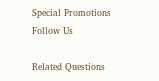Special Promotions
Follow Us

Related Questions